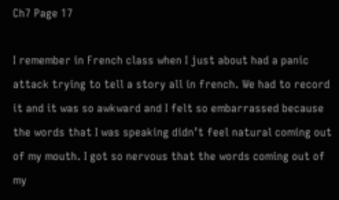Ch7 Page 17

I remember in French class when I just about had a panic attack trying to tell a story all in french. We had to record it and it was so awkward and I felt so embarrassed because the words that I was speaking didn’t feel natural coming out of my mouth. I got so nervous that the words coming out of my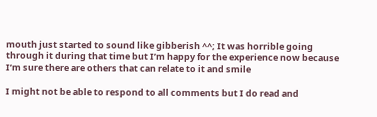mouth just started to sound like gibberish ^^; It was horrible going through it during that time but I’m happy for the experience now because I’m sure there are others that can relate to it and smile

I might not be able to respond to all comments but I do read and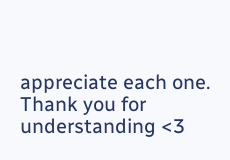appreciate each one. Thank you for understanding <3